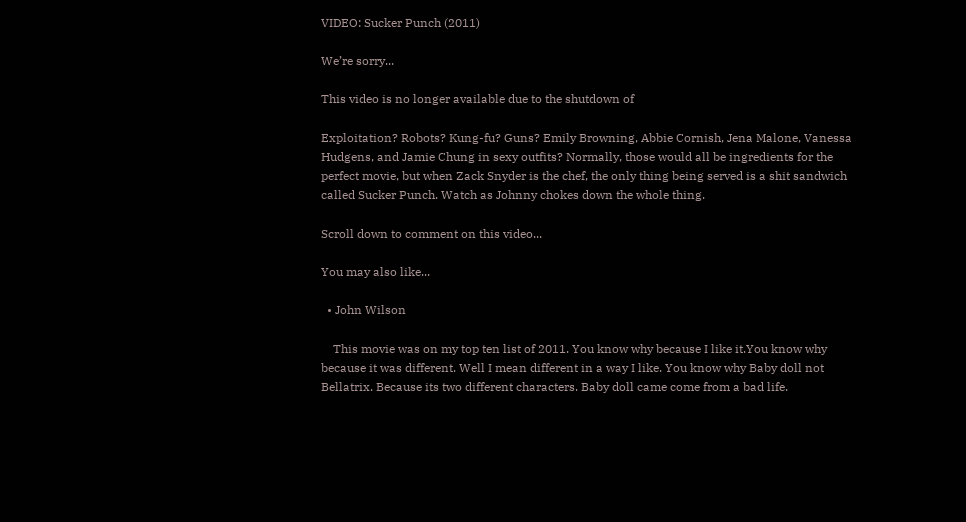VIDEO: Sucker Punch (2011)

We’re sorry...

This video is no longer available due to the shutdown of

Exploitation? Robots? Kung-fu? Guns? Emily Browning, Abbie Cornish, Jena Malone, Vanessa Hudgens, and Jamie Chung in sexy outfits? Normally, those would all be ingredients for the perfect movie, but when Zack Snyder is the chef, the only thing being served is a shit sandwich called Sucker Punch. Watch as Johnny chokes down the whole thing.

Scroll down to comment on this video...

You may also like...

  • John Wilson

    This movie was on my top ten list of 2011. You know why because I like it.You know why because it was different. Well I mean different in a way I like. You know why Baby doll not Bellatrix. Because its two different characters. Baby doll came come from a bad life.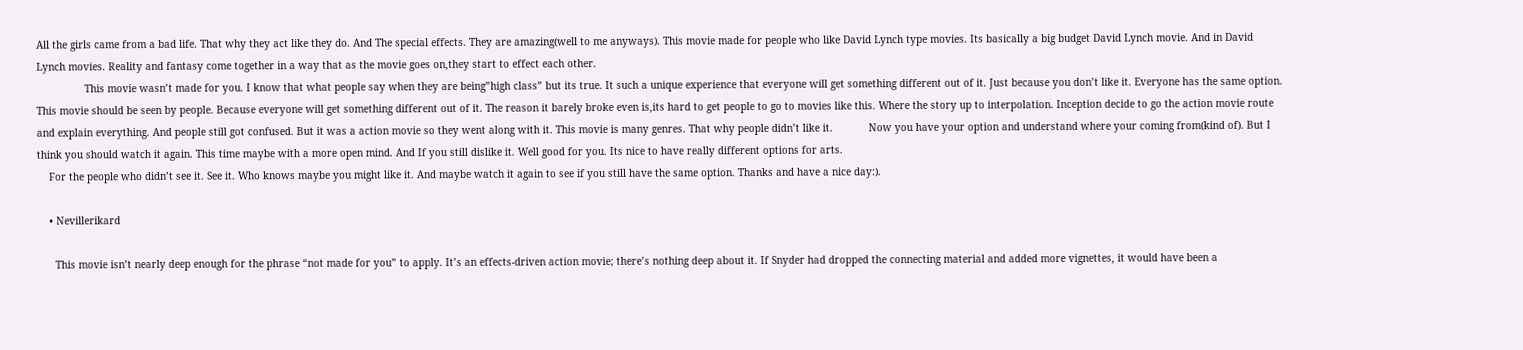All the girls came from a bad life. That why they act like they do. And The special effects. They are amazing(well to me anyways). This movie made for people who like David Lynch type movies. Its basically a big budget David Lynch movie. And in David Lynch movies. Reality and fantasy come together in a way that as the movie goes on,they start to effect each other.
                This movie wasn’t made for you. I know that what people say when they are being”high class” but its true. It such a unique experience that everyone will get something different out of it. Just because you don’t like it. Everyone has the same option. This movie should be seen by people. Because everyone will get something different out of it. The reason it barely broke even is,its hard to get people to go to movies like this. Where the story up to interpolation. Inception decide to go the action movie route and explain everything. And people still got confused. But it was a action movie so they went along with it. This movie is many genres. That why people didn’t like it.            Now you have your option and understand where your coming from(kind of). But I think you should watch it again. This time maybe with a more open mind. And If you still dislike it. Well good for you. Its nice to have really different options for arts.
    For the people who didn’t see it. See it. Who knows maybe you might like it. And maybe watch it again to see if you still have the same option. Thanks and have a nice day:).

    • Nevillerikard

      This movie isn’t nearly deep enough for the phrase “not made for you” to apply. It’s an effects-driven action movie; there’s nothing deep about it. If Snyder had dropped the connecting material and added more vignettes, it would have been a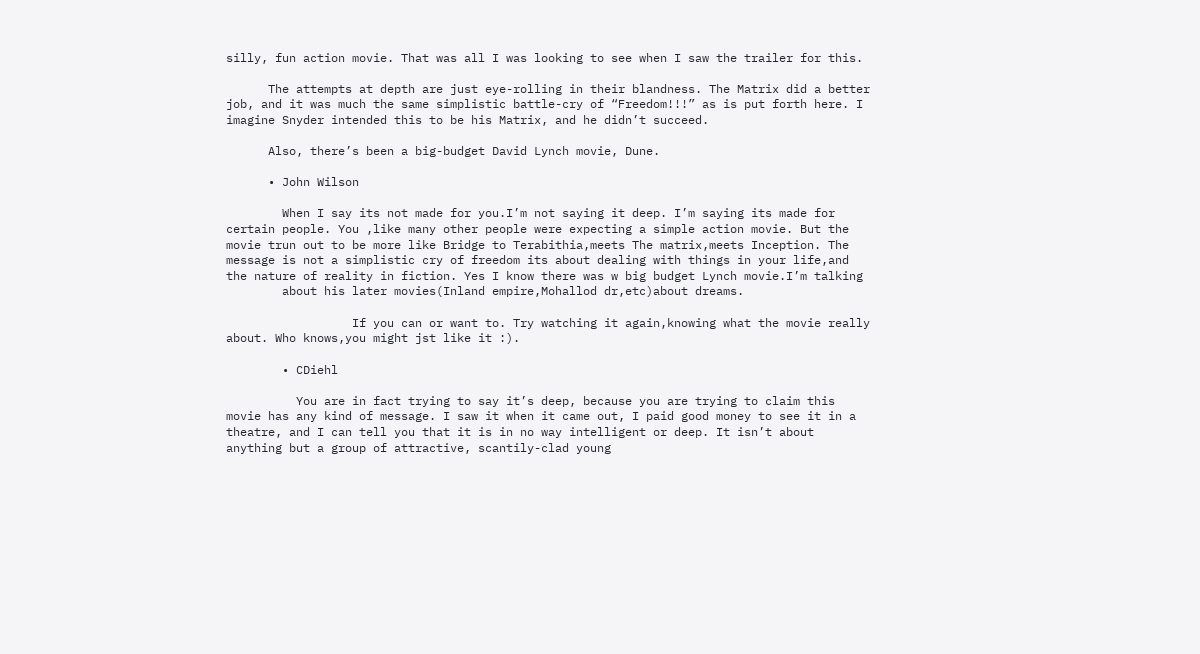silly, fun action movie. That was all I was looking to see when I saw the trailer for this.

      The attempts at depth are just eye-rolling in their blandness. The Matrix did a better job, and it was much the same simplistic battle-cry of “Freedom!!!” as is put forth here. I imagine Snyder intended this to be his Matrix, and he didn’t succeed.

      Also, there’s been a big-budget David Lynch movie, Dune.

      • John Wilson

        When I say its not made for you.I’m not saying it deep. I’m saying its made for certain people. You ,like many other people were expecting a simple action movie. But the movie trun out to be more like Bridge to Terabithia,meets The matrix,meets Inception. The message is not a simplistic cry of freedom its about dealing with things in your life,and the nature of reality in fiction. Yes I know there was w big budget Lynch movie.I’m talking
        about his later movies(Inland empire,Mohallod dr,etc)about dreams.

                  If you can or want to. Try watching it again,knowing what the movie really about. Who knows,you might jst like it :).

        • CDiehl

          You are in fact trying to say it’s deep, because you are trying to claim this movie has any kind of message. I saw it when it came out, I paid good money to see it in a theatre, and I can tell you that it is in no way intelligent or deep. It isn’t about anything but a group of attractive, scantily-clad young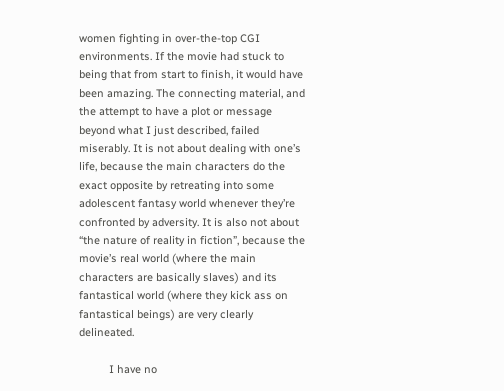women fighting in over-the-top CGI environments. If the movie had stuck to being that from start to finish, it would have been amazing. The connecting material, and the attempt to have a plot or message beyond what I just described, failed miserably. It is not about dealing with one’s life, because the main characters do the exact opposite by retreating into some adolescent fantasy world whenever they’re confronted by adversity. It is also not about “the nature of reality in fiction”, because the movie’s real world (where the main characters are basically slaves) and its fantastical world (where they kick ass on fantastical beings) are very clearly delineated.

          I have no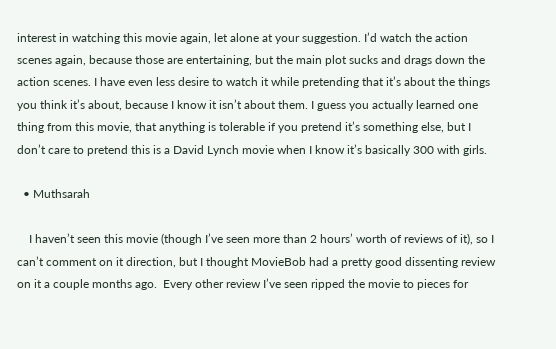interest in watching this movie again, let alone at your suggestion. I’d watch the action scenes again, because those are entertaining, but the main plot sucks and drags down the action scenes. I have even less desire to watch it while pretending that it’s about the things you think it’s about, because I know it isn’t about them. I guess you actually learned one thing from this movie, that anything is tolerable if you pretend it’s something else, but I don’t care to pretend this is a David Lynch movie when I know it’s basically 300 with girls.

  • Muthsarah

    I haven’t seen this movie (though I’ve seen more than 2 hours’ worth of reviews of it), so I can’t comment on it direction, but I thought MovieBob had a pretty good dissenting review on it a couple months ago.  Every other review I’ve seen ripped the movie to pieces for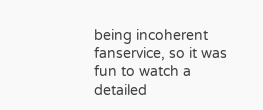being incoherent fanservice, so it was fun to watch a detailed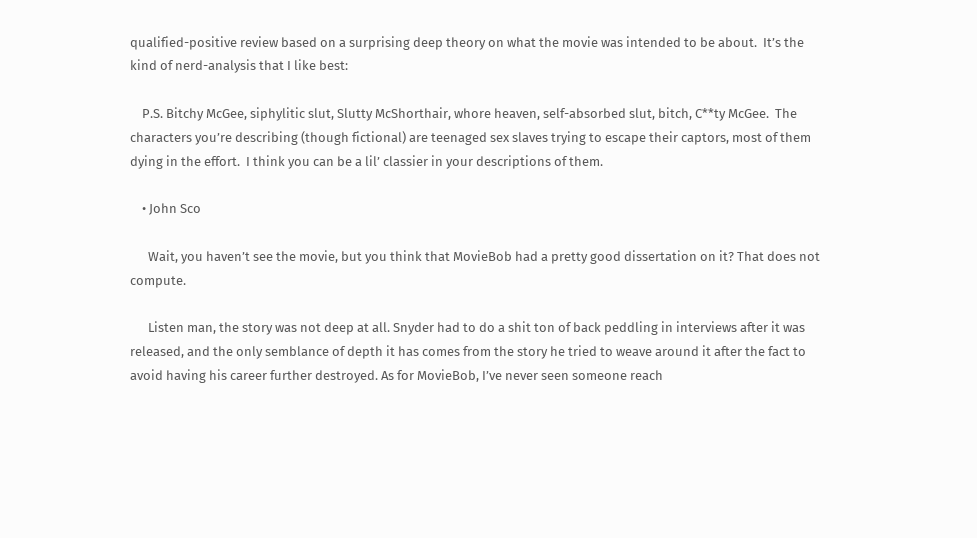qualified-positive review based on a surprising deep theory on what the movie was intended to be about.  It’s the kind of nerd-analysis that I like best:

    P.S. Bitchy McGee, siphylitic slut, Slutty McShorthair, whore heaven, self-absorbed slut, bitch, C**ty McGee.  The characters you’re describing (though fictional) are teenaged sex slaves trying to escape their captors, most of them dying in the effort.  I think you can be a lil’ classier in your descriptions of them.

    • John Sco

      Wait, you haven’t see the movie, but you think that MovieBob had a pretty good dissertation on it? That does not compute.

      Listen man, the story was not deep at all. Snyder had to do a shit ton of back peddling in interviews after it was released, and the only semblance of depth it has comes from the story he tried to weave around it after the fact to avoid having his career further destroyed. As for MovieBob, I’ve never seen someone reach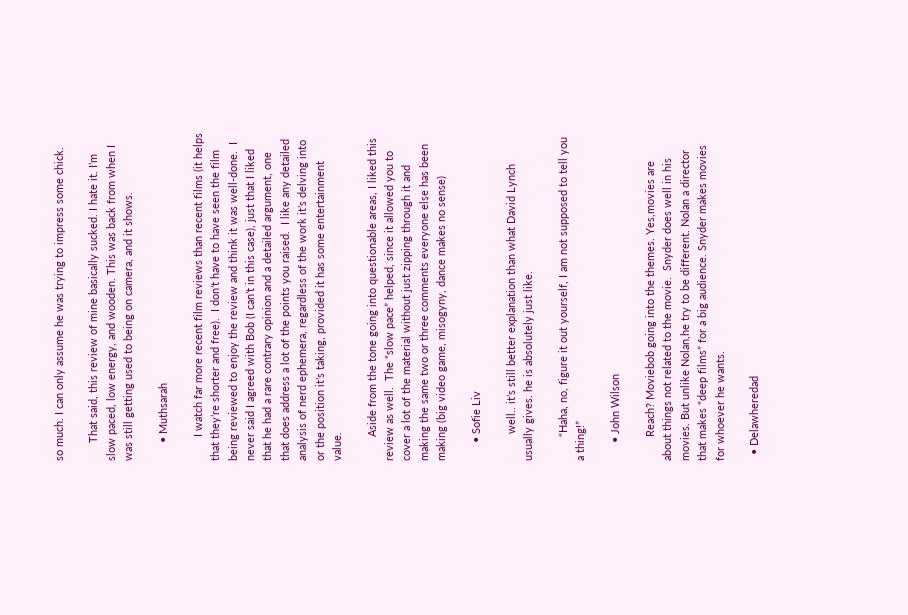so much. I can only assume he was trying to impress some chick.

      That said, this review of mine basically sucked. I hate it. I’m slow paced, low energy, and wooden. This was back from when I was still getting used to being on camera, and it shows.

      • Muthsarah

        I watch far more recent film reviews than recent films (it helps that they’re shorter and free).  I don’t have to have seen the film being reviewed to enjoy the review and think it was well-done.  I never said I agreed with Bob (I can’t in this case), just that I liked that he had a rare contrary opinion and a detailed argument, one that does address a lot of the points you raised.  I like any detailed analysis of nerd ephemera, regardless of the work it’s delving into or the position it’s taking, provided it has some entertainment value.

        Aside from the tone going into questionable areas, I liked this review as well.  The “slow pace” helped, since it allowed you to cover a lot of the material without just zipping through it and making the same two or three comments everyone else has been making (big video game, misogyny, dance makes no sense)

      • Sofie Liv

         well.. it’s still better explanation than what David Lynch usually gives. he is absolutely just like.

        “Haha, no, figure it out yourself, I am not supposed to tell you a thing!”

      • John Wilson

        Reach? Moviebob going into the themes. Yes,movies are about things not related to the movie.  Snyder does well in his movies. But unlike Nolan,he try to be different. Nolan a director that makes “deep films” for a big audience. Snyder makes movies for whoever he wants.

  • Delawheredad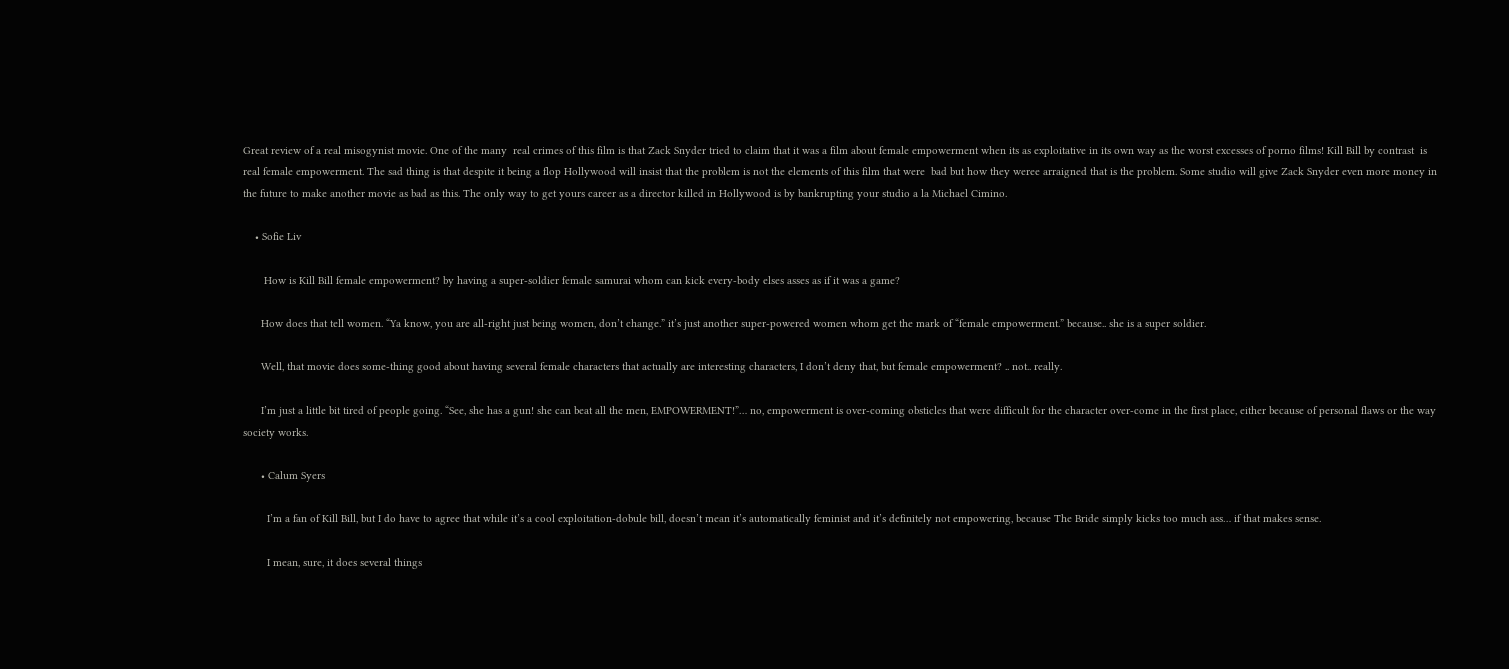Great review of a real misogynist movie. One of the many  real crimes of this film is that Zack Snyder tried to claim that it was a film about female empowerment when its as exploitative in its own way as the worst excesses of porno films! Kill Bill by contrast  is real female empowerment. The sad thing is that despite it being a flop Hollywood will insist that the problem is not the elements of this film that were  bad but how they weree arraigned that is the problem. Some studio will give Zack Snyder even more money in the future to make another movie as bad as this. The only way to get yours career as a director killed in Hollywood is by bankrupting your studio a la Michael Cimino.

    • Sofie Liv

       How is Kill Bill female empowerment? by having a super-soldier female samurai whom can kick every-body elses asses as if it was a game?

      How does that tell women. “Ya know, you are all-right just being women, don’t change.” it’s just another super-powered women whom get the mark of “female empowerment.” because.. she is a super soldier.

      Well, that movie does some-thing good about having several female characters that actually are interesting characters, I don’t deny that, but female empowerment? .. not.. really.

      I’m just a little bit tired of people going. “See, she has a gun! she can beat all the men, EMPOWERMENT!”… no, empowerment is over-coming obsticles that were difficult for the character over-come in the first place, either because of personal flaws or the way society works.

      • Calum Syers

        I’m a fan of Kill Bill, but I do have to agree that while it’s a cool exploitation-dobule bill, doesn’t mean it’s automatically feminist and it’s definitely not empowering, because The Bride simply kicks too much ass… if that makes sense.

        I mean, sure, it does several things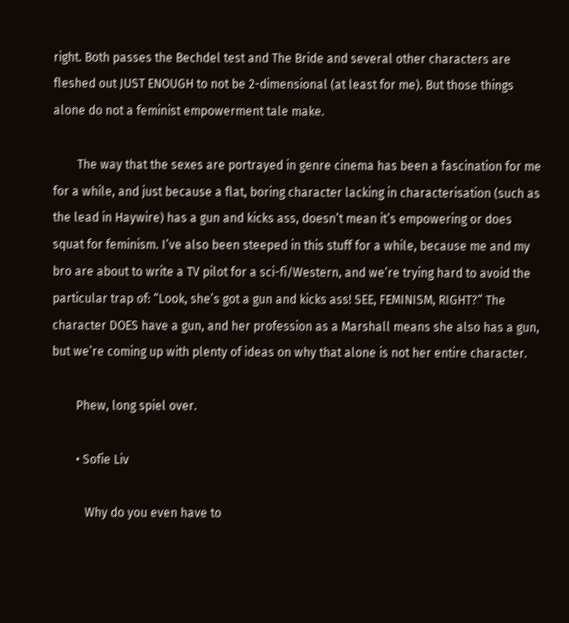right. Both passes the Bechdel test and The Bride and several other characters are fleshed out JUST ENOUGH to not be 2-dimensional (at least for me). But those things alone do not a feminist empowerment tale make.

        The way that the sexes are portrayed in genre cinema has been a fascination for me for a while, and just because a flat, boring character lacking in characterisation (such as the lead in Haywire) has a gun and kicks ass, doesn’t mean it’s empowering or does squat for feminism. I’ve also been steeped in this stuff for a while, because me and my bro are about to write a TV pilot for a sci-fi/Western, and we’re trying hard to avoid the particular trap of: “Look, she’s got a gun and kicks ass! SEE, FEMINISM, RIGHT?” The character DOES have a gun, and her profession as a Marshall means she also has a gun, but we’re coming up with plenty of ideas on why that alone is not her entire character.

        Phew, long spiel over.

        • Sofie Liv

           Why do you even have to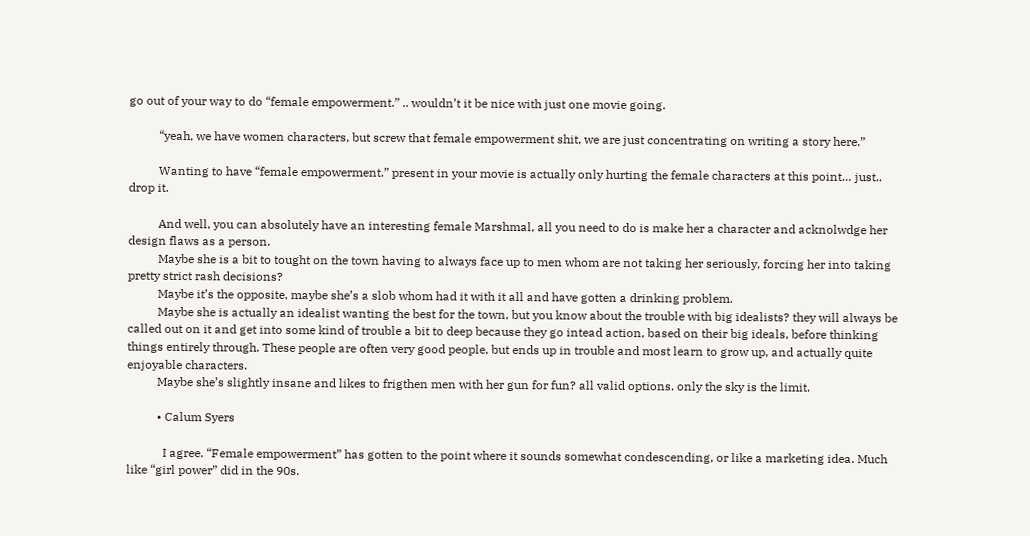go out of your way to do “female empowerment.” .. wouldn’t it be nice with just one movie going.

          “yeah, we have women characters, but screw that female empowerment shit, we are just concentrating on writing a story here.”

          Wanting to have “female empowerment.” present in your movie is actually only hurting the female characters at this point… just.. drop it.

          And well, you can absolutely have an interesting female Marshmal, all you need to do is make her a character and acknolwdge her design flaws as a person.
          Maybe she is a bit to tought on the town having to always face up to men whom are not taking her seriously, forcing her into taking pretty strict rash decisions?
          Maybe it’s the opposite, maybe she’s a slob whom had it with it all and have gotten a drinking problem.
          Maybe she is actually an idealist wanting the best for the town, but you know about the trouble with big idealists? they will always be called out on it and get into some kind of trouble a bit to deep because they go intead action, based on their big ideals, before thinking things entirely through. These people are often very good people, but ends up in trouble and most learn to grow up, and actually quite enjoyable characters.
          Maybe she’s slightly insane and likes to frigthen men with her gun for fun? all valid options. only the sky is the limit.

          • Calum Syers

            I agree. “Female empowerment” has gotten to the point where it sounds somewhat condescending, or like a marketing idea. Much like “girl power” did in the 90s.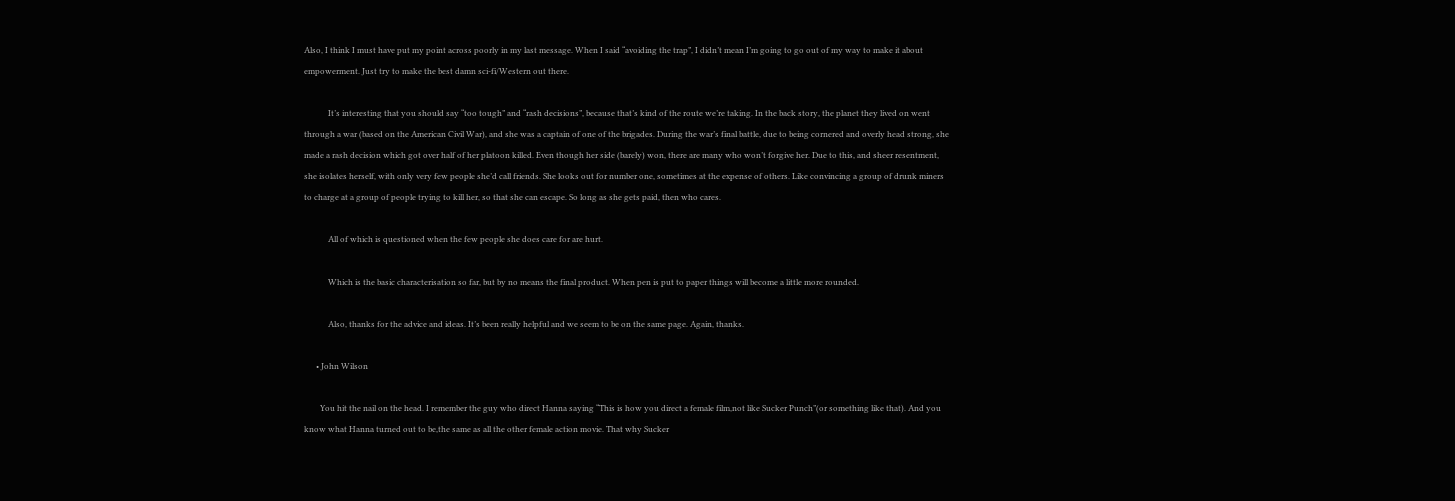Also, I think I must have put my point across poorly in my last message. When I said “avoiding the trap”, I didn’t mean I’m going to go out of my way to make it about empowerment. Just try to make the best damn sci-fi/Western out there.

            It’s interesting that you should say “too tough” and “rash decisions”, because that’s kind of the route we’re taking. In the back story, the planet they lived on went through a war (based on the American Civil War), and she was a captain of one of the brigades. During the war’s final battle, due to being cornered and overly head strong, she made a rash decision which got over half of her platoon killed. Even though her side (barely) won, there are many who won’t forgive her. Due to this, and sheer resentment, she isolates herself, with only very few people she’d call friends. She looks out for number one, sometimes at the expense of others. Like convincing a group of drunk miners to charge at a group of people trying to kill her, so that she can escape. So long as she gets paid, then who cares.

            All of which is questioned when the few people she does care for are hurt.

            Which is the basic characterisation so far, but by no means the final product. When pen is put to paper things will become a little more rounded.

            Also, thanks for the advice and ideas. It’s been really helpful and we seem to be on the same page. Again, thanks.

      • John Wilson

        You hit the nail on the head. I remember the guy who direct Hanna saying “This is how you direct a female film,not like Sucker Punch”(or something like that). And you know what Hanna turned out to be,the same as all the other female action movie. That why Sucker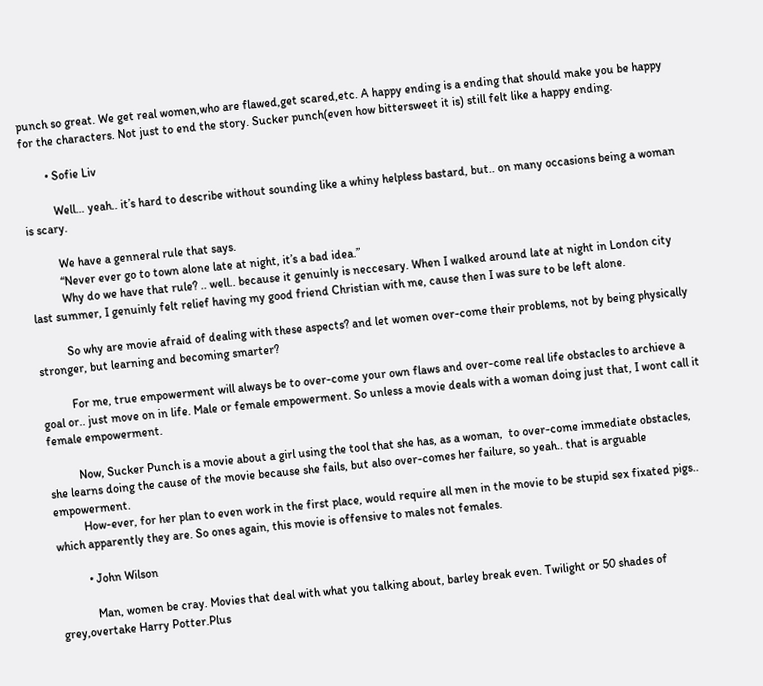punch so great. We get real women,who are flawed,get scared,etc. A happy ending is a ending that should make you be happy for the characters. Not just to end the story. Sucker punch(even how bittersweet it is) still felt like a happy ending.

        • Sofie Liv

          Well… yeah.. it’s hard to describe without sounding like a whiny helpless bastard, but.. on many occasions being a woman is scary.

          We have a genneral rule that says.
          “Never ever go to town alone late at night, it’s a bad idea.”
          Why do we have that rule? .. well.. because it genuinly is neccesary. When I walked around late at night in London city last summer, I genuinly felt relief having my good friend Christian with me, cause then I was sure to be left alone.

          So why are movie afraid of dealing with these aspects? and let women over-come their problems, not by being physically stronger, but learning and becoming smarter?

          For me, true empowerment will always be to over-come your own flaws and over-come real life obstacles to archieve a goal or.. just move on in life. Male or female empowerment. So unless a movie deals with a woman doing just that, I wont call it female empowerment.

          Now, Sucker Punch is a movie about a girl using the tool that she has, as a woman,  to over-come immediate obstacles, she learns doing the cause of the movie because she fails, but also over-comes her failure, so yeah.. that is arguable empowerment.
          How-ever, for her plan to even work in the first place, would require all men in the movie to be stupid sex fixated pigs.. which apparently they are. So ones again, this movie is offensive to males not females.

          • John Wilson

            Man, women be cray. Movies that deal with what you talking about, barley break even. Twilight or 50 shades of grey,overtake Harry Potter.Plus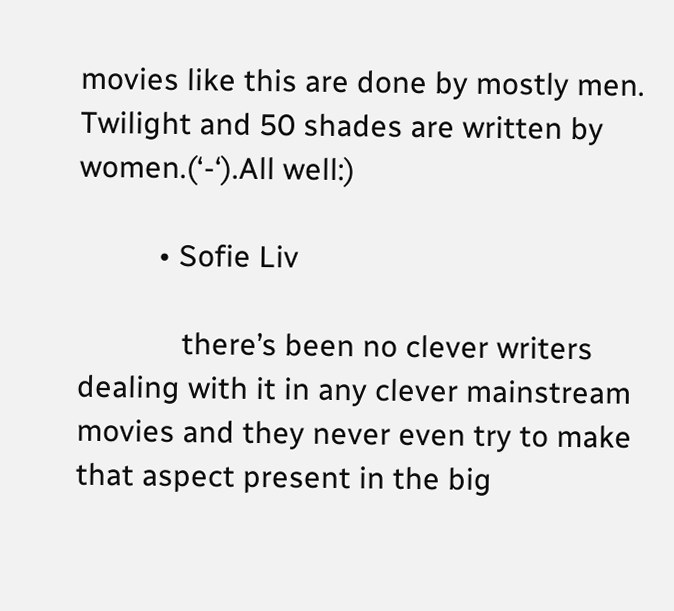movies like this are done by mostly men. Twilight and 50 shades are written by women.(‘-‘).All well:)

          • Sofie Liv

             there’s been no clever writers dealing with it in any clever mainstream movies and they never even try to make that aspect present in the big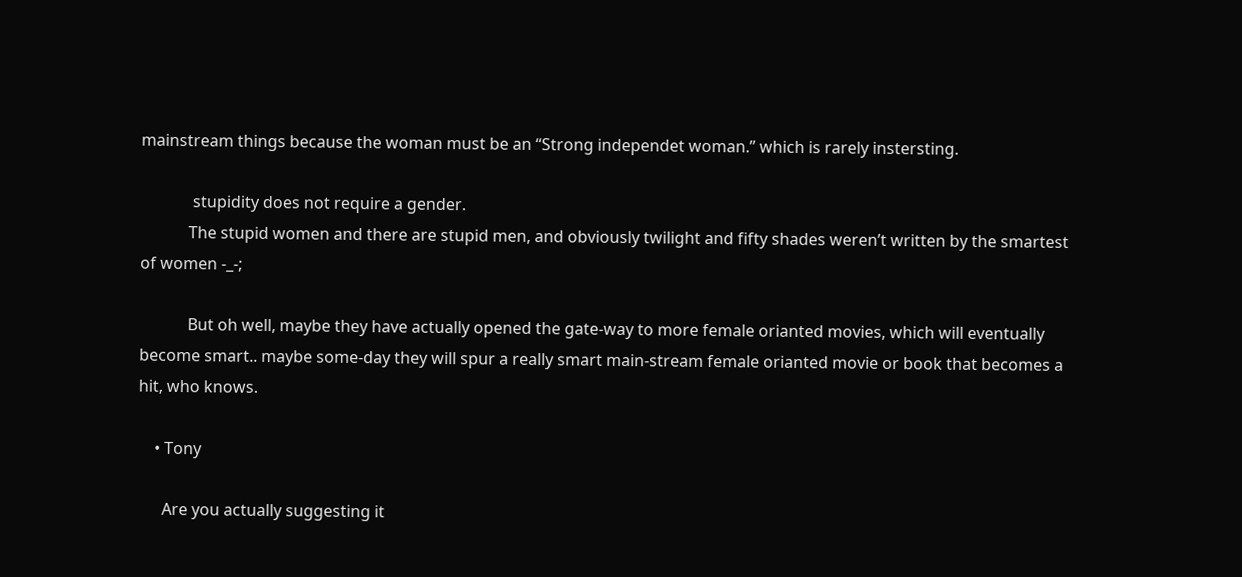mainstream things because the woman must be an “Strong independet woman.” which is rarely instersting.

             stupidity does not require a gender.
            The stupid women and there are stupid men, and obviously twilight and fifty shades weren’t written by the smartest of women -_-;

            But oh well, maybe they have actually opened the gate-way to more female orianted movies, which will eventually become smart.. maybe some-day they will spur a really smart main-stream female orianted movie or book that becomes a hit, who knows.

    • Tony

      Are you actually suggesting it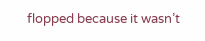flopped because it wasn’t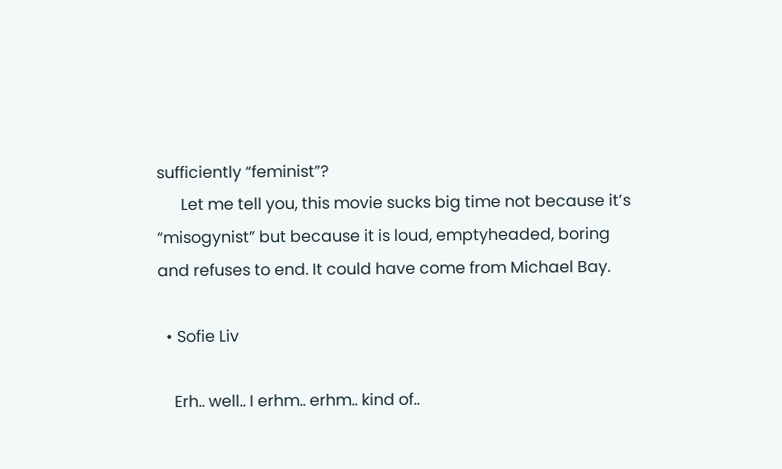sufficiently “feminist”?
      Let me tell you, this movie sucks big time not because it’s “misogynist” but because it is loud, emptyheaded, boring and refuses to end. It could have come from Michael Bay.

  • Sofie Liv

    Erh.. well.. I erhm.. erhm.. kind of..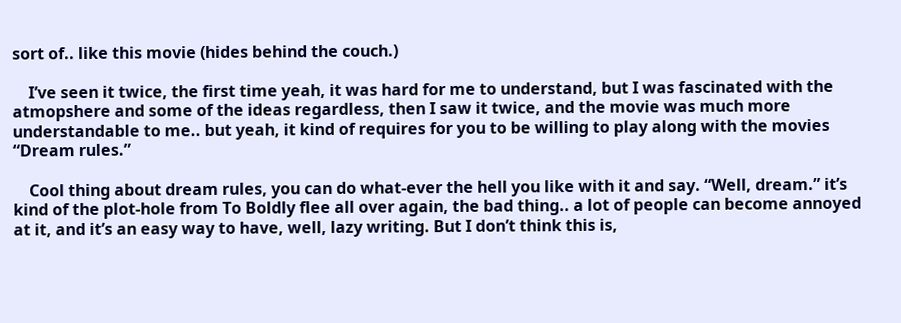sort of.. like this movie (hides behind the couch.)

    I’ve seen it twice, the first time yeah, it was hard for me to understand, but I was fascinated with the atmopshere and some of the ideas regardless, then I saw it twice, and the movie was much more understandable to me.. but yeah, it kind of requires for you to be willing to play along with the movies “Dream rules.”

    Cool thing about dream rules, you can do what-ever the hell you like with it and say. “Well, dream.” it’s kind of the plot-hole from To Boldly flee all over again, the bad thing.. a lot of people can become annoyed at it, and it’s an easy way to have, well, lazy writing. But I don’t think this is,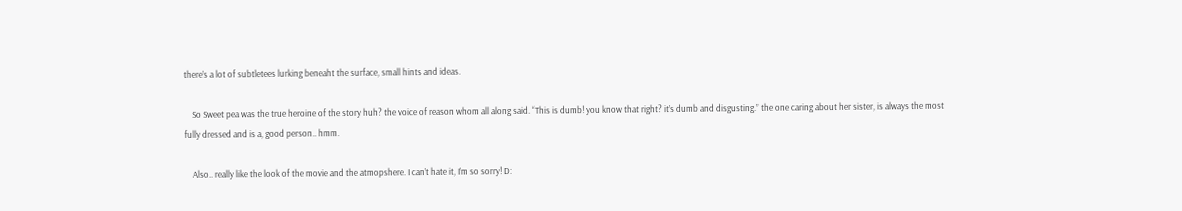there’s a lot of subtletees lurking beneaht the surface, small hints and ideas.

    So Sweet pea was the true heroine of the story huh? the voice of reason whom all along said. “This is dumb! you know that right? it’s dumb and disgusting.” the one caring about her sister, is always the most fully dressed and is a, good person.. hmm.

    Also.. really like the look of the movie and the atmopshere. I can’t hate it, I’m so sorry! D: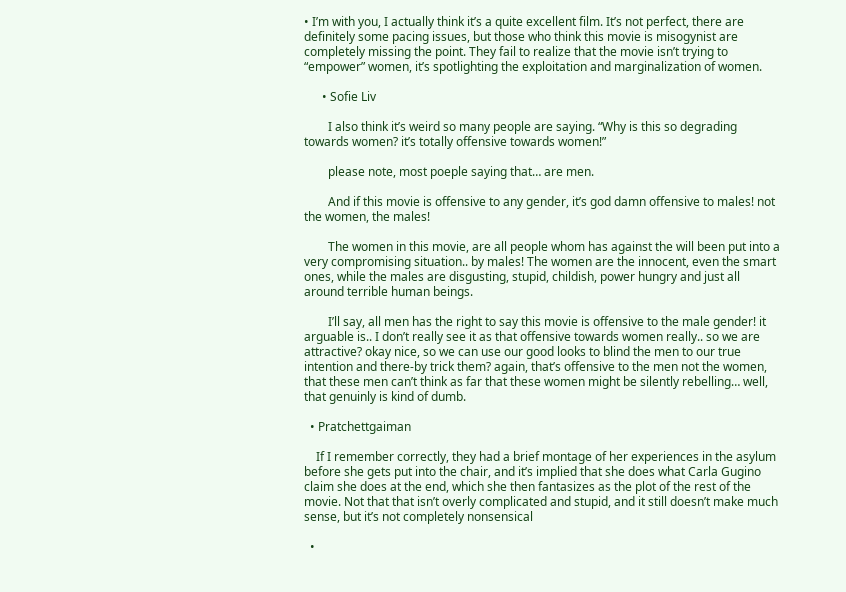• I’m with you, I actually think it’s a quite excellent film. It’s not perfect, there are definitely some pacing issues, but those who think this movie is misogynist are completely missing the point. They fail to realize that the movie isn’t trying to “empower” women, it’s spotlighting the exploitation and marginalization of women.

      • Sofie Liv

        I also think it’s weird so many people are saying. “Why is this so degrading towards women? it’s totally offensive towards women!”

        please note, most poeple saying that… are men.

        And if this movie is offensive to any gender, it’s god damn offensive to males! not the women, the males!

        The women in this movie, are all people whom has against the will been put into a very compromising situation.. by males! The women are the innocent, even the smart ones, while the males are disgusting, stupid, childish, power hungry and just all around terrible human beings.

        I’ll say, all men has the right to say this movie is offensive to the male gender! it arguable is.. I don’t really see it as that offensive towards women really.. so we are attractive? okay nice, so we can use our good looks to blind the men to our true intention and there-by trick them? again, that’s offensive to the men not the women, that these men can’t think as far that these women might be silently rebelling… well, that genuinly is kind of dumb.

  • Pratchettgaiman

    If I remember correctly, they had a brief montage of her experiences in the asylum before she gets put into the chair, and it’s implied that she does what Carla Gugino claim she does at the end, which she then fantasizes as the plot of the rest of the movie. Not that that isn’t overly complicated and stupid, and it still doesn’t make much sense, but it’s not completely nonsensical

  •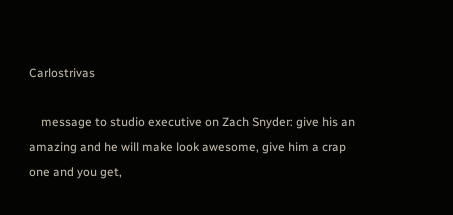Carlostrivas

    message to studio executive on Zach Snyder: give his an amazing and he will make look awesome, give him a crap one and you get,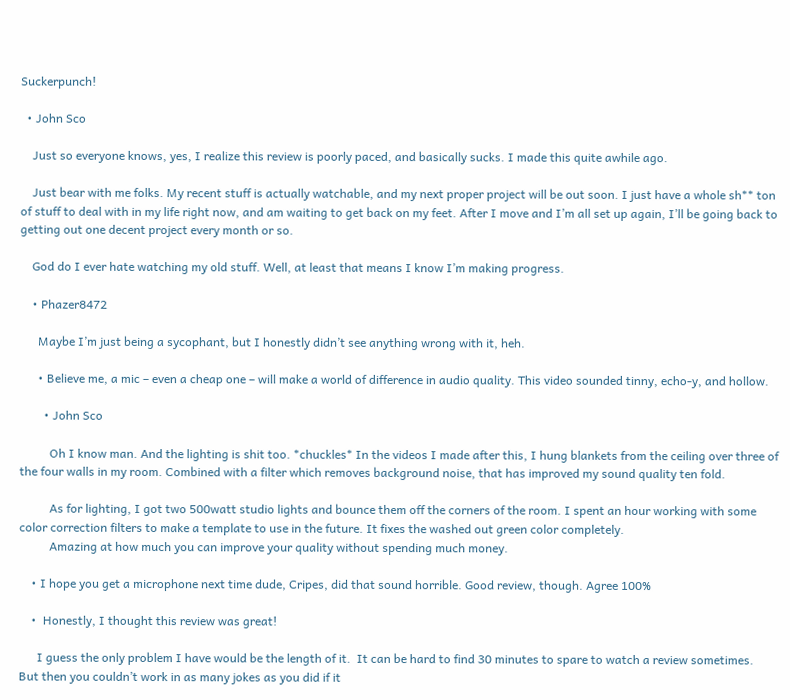Suckerpunch!

  • John Sco

    Just so everyone knows, yes, I realize this review is poorly paced, and basically sucks. I made this quite awhile ago.

    Just bear with me folks. My recent stuff is actually watchable, and my next proper project will be out soon. I just have a whole sh** ton of stuff to deal with in my life right now, and am waiting to get back on my feet. After I move and I’m all set up again, I’ll be going back to getting out one decent project every month or so.

    God do I ever hate watching my old stuff. Well, at least that means I know I’m making progress.

    • Phazer8472

      Maybe I’m just being a sycophant, but I honestly didn’t see anything wrong with it, heh.

      • Believe me, a mic – even a cheap one – will make a world of difference in audio quality. This video sounded tinny, echo-y, and hollow.

        • John Sco

          Oh I know man. And the lighting is shit too. *chuckles* In the videos I made after this, I hung blankets from the ceiling over three of the four walls in my room. Combined with a filter which removes background noise, that has improved my sound quality ten fold.

          As for lighting, I got two 500watt studio lights and bounce them off the corners of the room. I spent an hour working with some color correction filters to make a template to use in the future. It fixes the washed out green color completely.
          Amazing at how much you can improve your quality without spending much money.

    • I hope you get a microphone next time dude, Cripes, did that sound horrible. Good review, though. Agree 100%

    •  Honestly, I thought this review was great!

      I guess the only problem I have would be the length of it.  It can be hard to find 30 minutes to spare to watch a review sometimes.  But then you couldn’t work in as many jokes as you did if it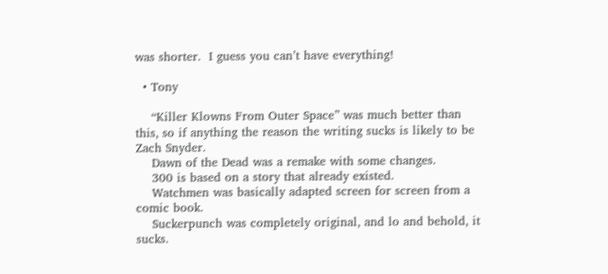was shorter.  I guess you can’t have everything!

  • Tony

    “Killer Klowns From Outer Space” was much better than this, so if anything the reason the writing sucks is likely to be Zach Snyder.
    Dawn of the Dead was a remake with some changes.
    300 is based on a story that already existed.
    Watchmen was basically adapted screen for screen from a comic book.
    Suckerpunch was completely original, and lo and behold, it sucks.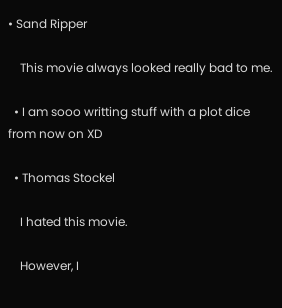• Sand Ripper

    This movie always looked really bad to me.

  • I am sooo writting stuff with a plot dice from now on XD

  • Thomas Stockel

    I hated this movie.

    However, I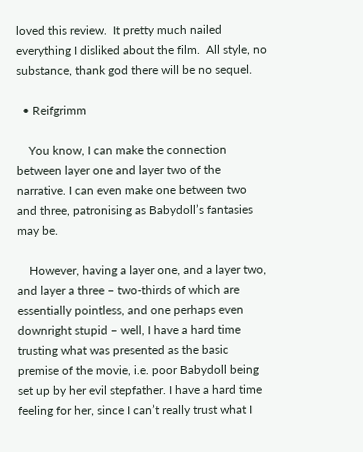loved this review.  It pretty much nailed everything I disliked about the film.  All style, no substance, thank god there will be no sequel.

  • Reifgrimm

    You know, I can make the connection between layer one and layer two of the narrative. I can even make one between two and three, patronising as Babydoll’s fantasies may be.

    However, having a layer one, and a layer two, and layer a three – two-thirds of which are essentially pointless, and one perhaps even downright stupid – well, I have a hard time trusting what was presented as the basic premise of the movie, i.e. poor Babydoll being set up by her evil stepfather. I have a hard time feeling for her, since I can’t really trust what I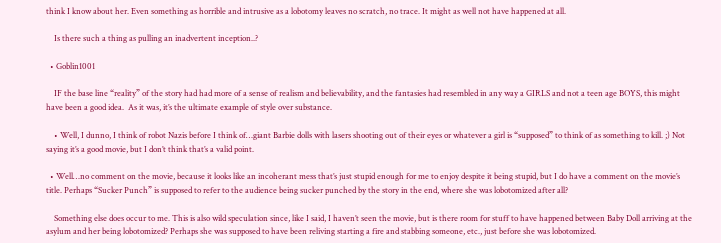think I know about her. Even something as horrible and intrusive as a lobotomy leaves no scratch, no trace. It might as well not have happened at all.

    Is there such a thing as pulling an inadvertent inception..?

  • Goblin1001

    IF the base line “reality” of the story had had more of a sense of realism and believability, and the fantasies had resembled in any way a GIRLS and not a teen age BOYS, this might have been a good idea.  As it was, it’s the ultimate example of style over substance.

    • Well, I dunno, I think of robot Nazis before I think of…giant Barbie dolls with lasers shooting out of their eyes or whatever a girl is “supposed” to think of as something to kill. ;) Not saying it’s a good movie, but I don’t think that’s a valid point.

  • Well…no comment on the movie, because it looks like an incoherant mess that’s just stupid enough for me to enjoy despite it being stupid, but I do have a comment on the movie’s title. Perhaps “Sucker Punch” is supposed to refer to the audience being sucker punched by the story in the end, where she was lobotomized after all?

    Something else does occur to me. This is also wild speculation since, like I said, I haven’t seen the movie, but is there room for stuff to have happened between Baby Doll arriving at the asylum and her being lobotomized? Perhaps she was supposed to have been reliving starting a fire and stabbing someone, etc., just before she was lobotomized.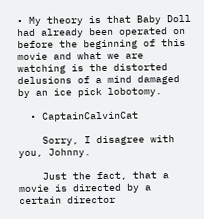• My theory is that Baby Doll had already been operated on before the beginning of this movie and what we are watching is the distorted delusions of a mind damaged by an ice pick lobotomy.

  • CaptainCalvinCat

    Sorry, I disagree with you, Johnny.

    Just the fact, that a movie is directed by a certain director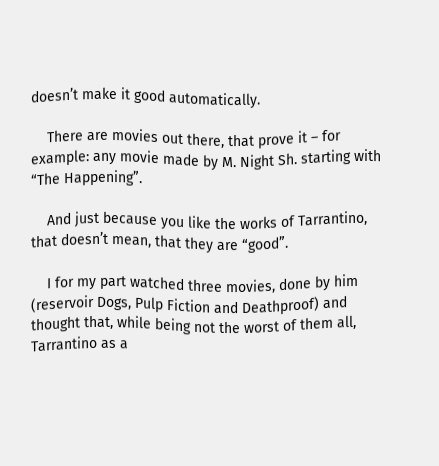doesn’t make it good automatically.

    There are movies out there, that prove it – for example: any movie made by M. Night Sh. starting with “The Happening”.

    And just because you like the works of Tarrantino, that doesn’t mean, that they are “good”.

    I for my part watched three movies, done by him (reservoir Dogs, Pulp Fiction and Deathproof) and thought that, while being not the worst of them all, Tarrantino as a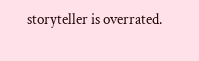storyteller is overrated.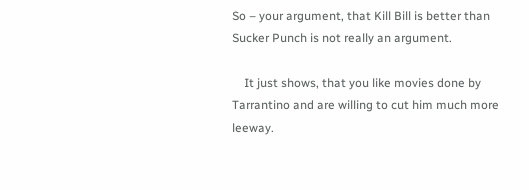So – your argument, that Kill Bill is better than Sucker Punch is not really an argument.

    It just shows, that you like movies done by Tarrantino and are willing to cut him much more leeway.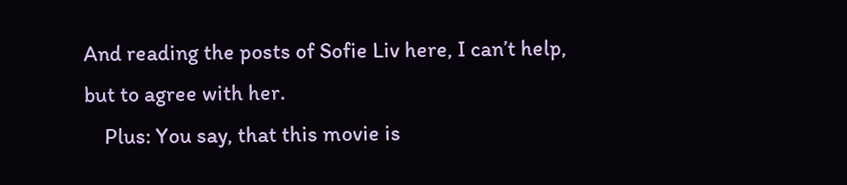And reading the posts of Sofie Liv here, I can’t help, but to agree with her.
    Plus: You say, that this movie is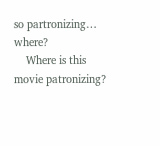so partronizing… where?
    Where is this movie patronizing?